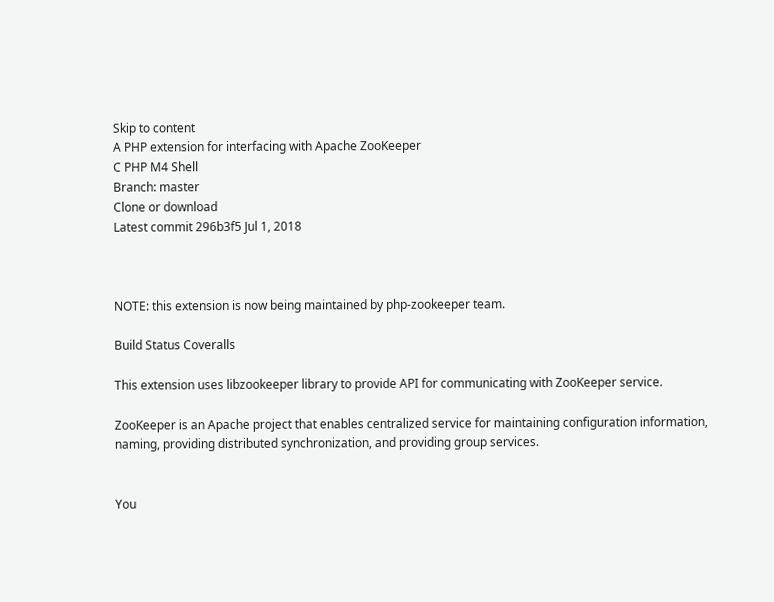Skip to content
A PHP extension for interfacing with Apache ZooKeeper
C PHP M4 Shell
Branch: master
Clone or download
Latest commit 296b3f5 Jul 1, 2018



NOTE: this extension is now being maintained by php-zookeeper team.

Build Status Coveralls

This extension uses libzookeeper library to provide API for communicating with ZooKeeper service.

ZooKeeper is an Apache project that enables centralized service for maintaining configuration information, naming, providing distributed synchronization, and providing group services.


You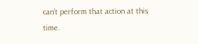can’t perform that action at this time.